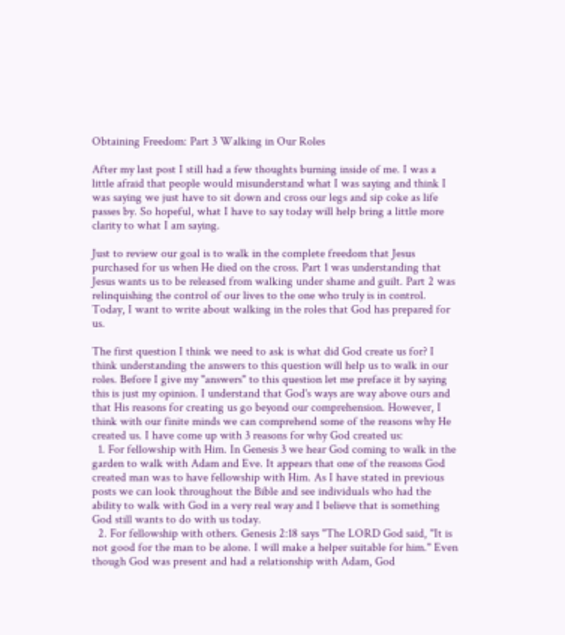Obtaining Freedom: Part 3 Walking in Our Roles

After my last post I still had a few thoughts burning inside of me. I was a little afraid that people would misunderstand what I was saying and think I was saying we just have to sit down and cross our legs and sip coke as life passes by. So hopeful, what I have to say today will help bring a little more clarity to what I am saying.

Just to review our goal is to walk in the complete freedom that Jesus purchased for us when He died on the cross. Part 1 was understanding that Jesus wants us to be released from walking under shame and guilt. Part 2 was relinquishing the control of our lives to the one who truly is in control. Today, I want to write about walking in the roles that God has prepared for us.

The first question I think we need to ask is what did God create us for? I think understanding the answers to this question will help us to walk in our roles. Before I give my "answers" to this question let me preface it by saying this is just my opinion. I understand that God's ways are way above ours and that His reasons for creating us go beyond our comprehension. However, I think with our finite minds we can comprehend some of the reasons why He created us. I have come up with 3 reasons for why God created us:
  1. For fellowship with Him. In Genesis 3 we hear God coming to walk in the garden to walk with Adam and Eve. It appears that one of the reasons God created man was to have fellowship with Him. As I have stated in previous posts we can look throughout the Bible and see individuals who had the ability to walk with God in a very real way and I believe that is something God still wants to do with us today.
  2. For fellowship with others. Genesis 2:18 says "The LORD God said, "It is not good for the man to be alone. I will make a helper suitable for him." Even though God was present and had a relationship with Adam, God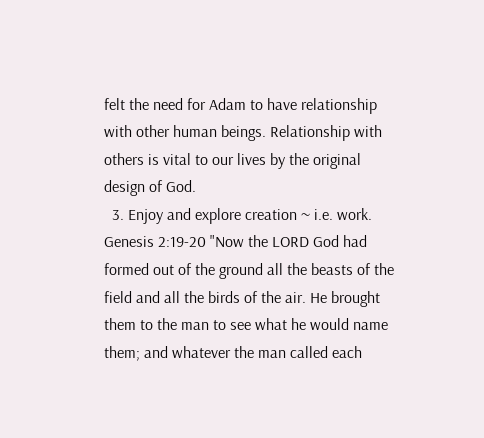felt the need for Adam to have relationship with other human beings. Relationship with others is vital to our lives by the original design of God.
  3. Enjoy and explore creation ~ i.e. work. Genesis 2:19-20 "Now the LORD God had formed out of the ground all the beasts of the field and all the birds of the air. He brought them to the man to see what he would name them; and whatever the man called each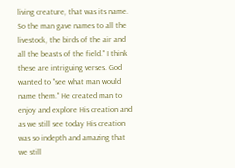living creature, that was its name. So the man gave names to all the livestock, the birds of the air and all the beasts of the field." I think these are intriguing verses. God wanted to "see what man would name them." He created man to enjoy and explore His creation and as we still see today His creation was so indepth and amazing that we still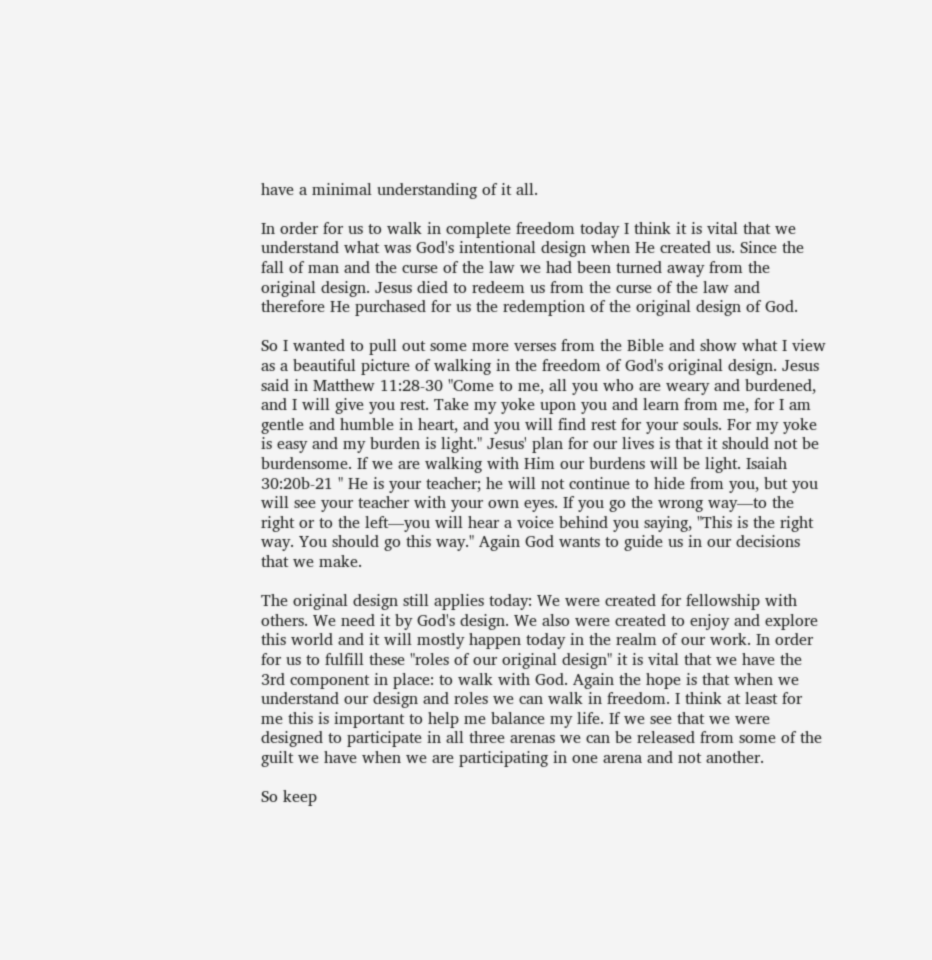have a minimal understanding of it all.

In order for us to walk in complete freedom today I think it is vital that we understand what was God's intentional design when He created us. Since the fall of man and the curse of the law we had been turned away from the original design. Jesus died to redeem us from the curse of the law and therefore He purchased for us the redemption of the original design of God.

So I wanted to pull out some more verses from the Bible and show what I view as a beautiful picture of walking in the freedom of God's original design. Jesus said in Matthew 11:28-30 "Come to me, all you who are weary and burdened, and I will give you rest. Take my yoke upon you and learn from me, for I am gentle and humble in heart, and you will find rest for your souls. For my yoke is easy and my burden is light." Jesus' plan for our lives is that it should not be burdensome. If we are walking with Him our burdens will be light. Isaiah 30:20b-21 " He is your teacher; he will not continue to hide from you, but you will see your teacher with your own eyes. If you go the wrong way—to the right or to the left—you will hear a voice behind you saying, "This is the right way. You should go this way." Again God wants to guide us in our decisions that we make.

The original design still applies today: We were created for fellowship with others. We need it by God's design. We also were created to enjoy and explore this world and it will mostly happen today in the realm of our work. In order for us to fulfill these "roles of our original design" it is vital that we have the 3rd component in place: to walk with God. Again the hope is that when we understand our design and roles we can walk in freedom. I think at least for me this is important to help me balance my life. If we see that we were designed to participate in all three arenas we can be released from some of the guilt we have when we are participating in one arena and not another.

So keep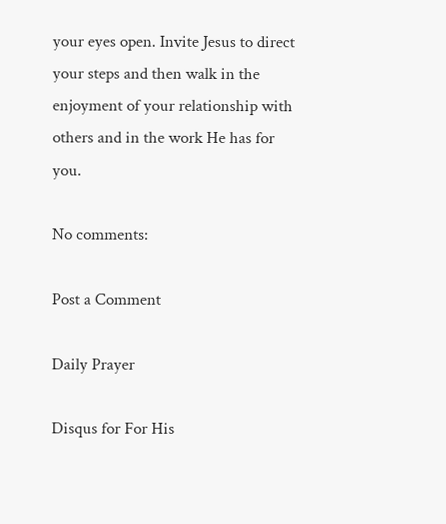your eyes open. Invite Jesus to direct your steps and then walk in the enjoyment of your relationship with others and in the work He has for you.

No comments:

Post a Comment

Daily Prayer

Disqus for For His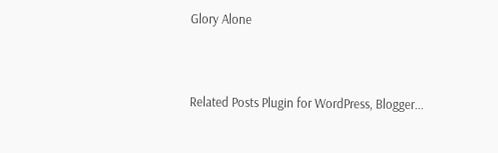Glory Alone


Related Posts Plugin for WordPress, Blogger...